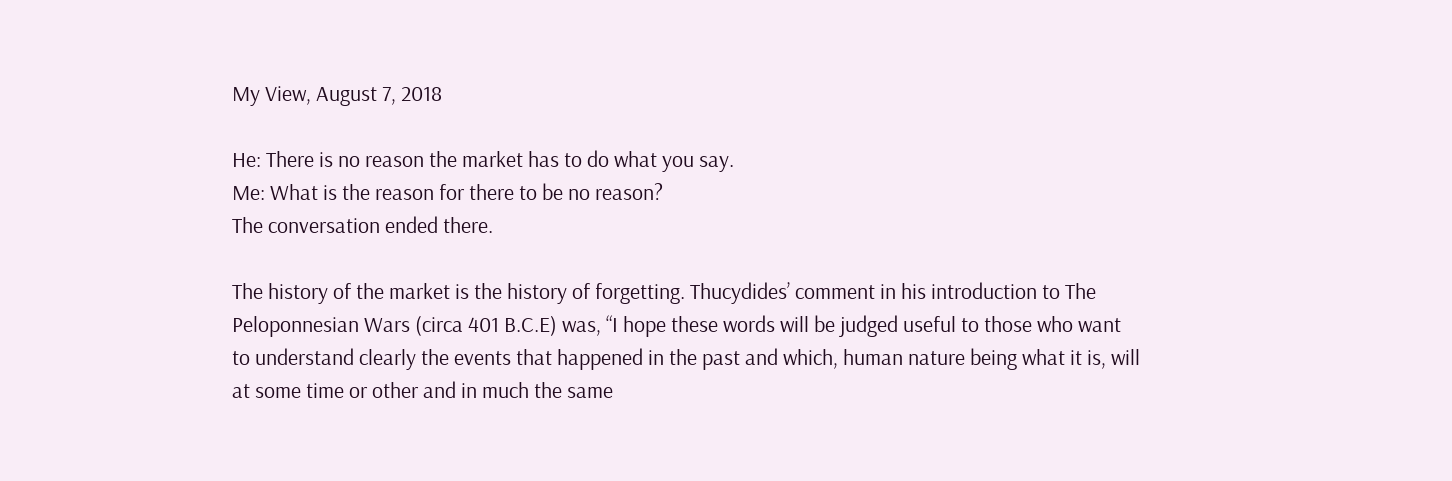My View, August 7, 2018

He: There is no reason the market has to do what you say.
Me: What is the reason for there to be no reason?
The conversation ended there.

The history of the market is the history of forgetting. Thucydides’ comment in his introduction to The Peloponnesian Wars (circa 401 B.C.E) was, “I hope these words will be judged useful to those who want to understand clearly the events that happened in the past and which, human nature being what it is, will at some time or other and in much the same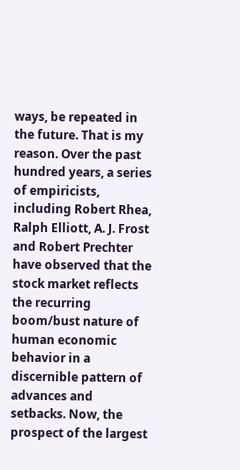ways, be repeated in the future. That is my reason. Over the past hundred years, a series of empiricists, including Robert Rhea, Ralph Elliott, A. J. Frost and Robert Prechter have observed that the stock market reflects the recurring boom/bust nature of human economic behavior in a discernible pattern of advances and setbacks. Now, the prospect of the largest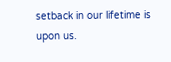setback in our lifetime is upon us.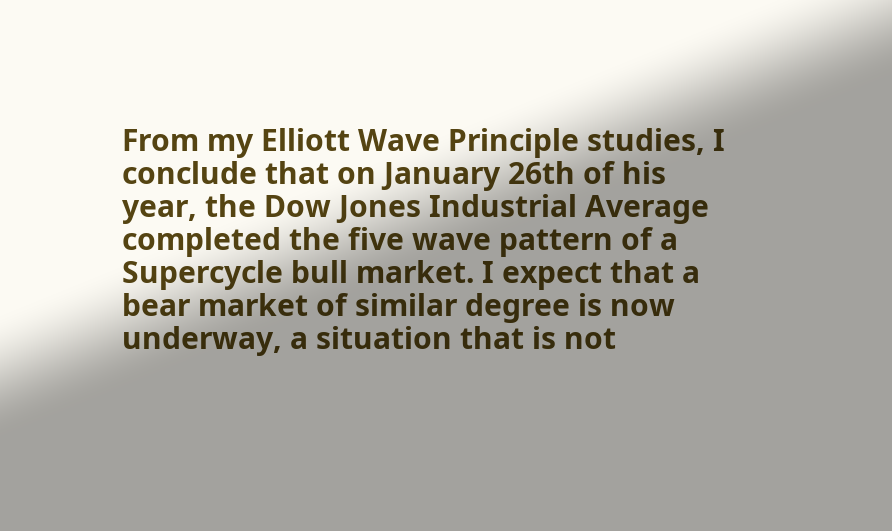From my Elliott Wave Principle studies, I conclude that on January 26th of his year, the Dow Jones Industrial Average completed the five wave pattern of a Supercycle bull market. I expect that a bear market of similar degree is now underway, a situation that is not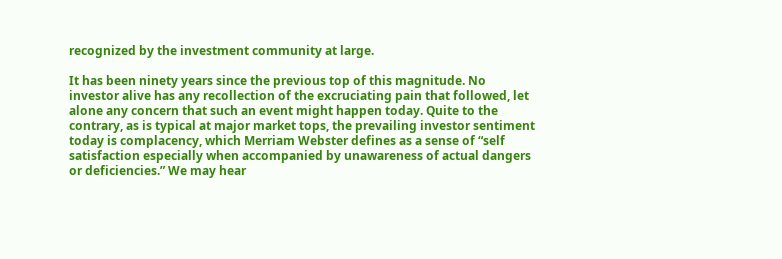recognized by the investment community at large.

It has been ninety years since the previous top of this magnitude. No investor alive has any recollection of the excruciating pain that followed, let alone any concern that such an event might happen today. Quite to the contrary, as is typical at major market tops, the prevailing investor sentiment today is complacency, which Merriam Webster defines as a sense of “self satisfaction especially when accompanied by unawareness of actual dangers or deficiencies.” We may hear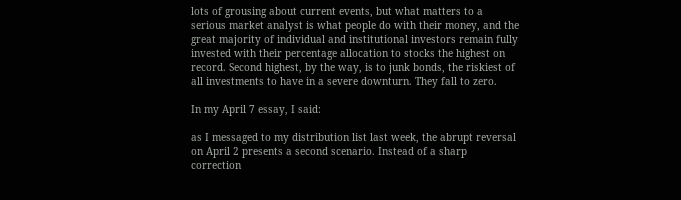lots of grousing about current events, but what matters to a serious market analyst is what people do with their money, and the great majority of individual and institutional investors remain fully invested with their percentage allocation to stocks the highest on record. Second highest, by the way, is to junk bonds, the riskiest of all investments to have in a severe downturn. They fall to zero.

In my April 7 essay, I said:

as I messaged to my distribution list last week, the abrupt reversal on April 2 presents a second scenario. Instead of a sharp correction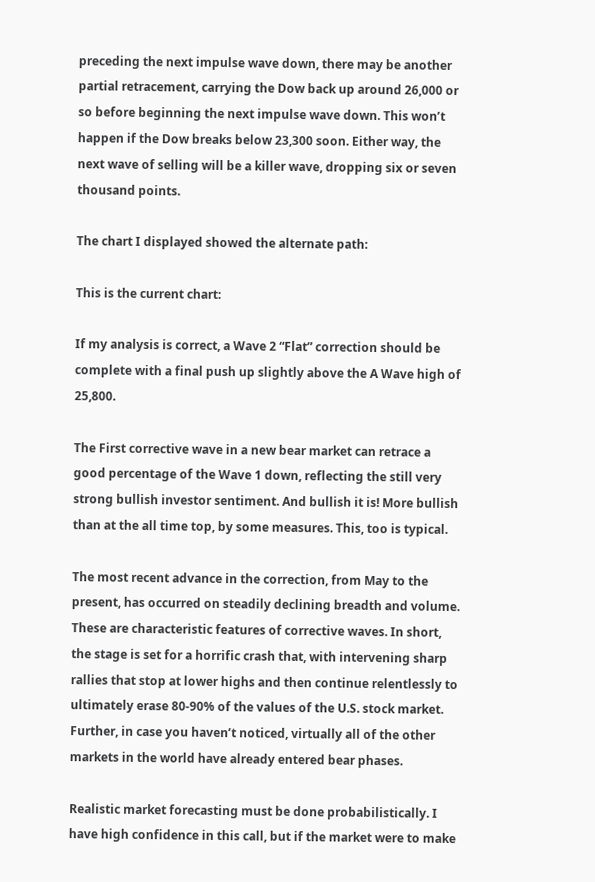preceding the next impulse wave down, there may be another partial retracement, carrying the Dow back up around 26,000 or so before beginning the next impulse wave down. This won’t happen if the Dow breaks below 23,300 soon. Either way, the next wave of selling will be a killer wave, dropping six or seven thousand points.

The chart I displayed showed the alternate path:

This is the current chart:

If my analysis is correct, a Wave 2 “Flat” correction should be complete with a final push up slightly above the A Wave high of 25,800.

The First corrective wave in a new bear market can retrace a good percentage of the Wave 1 down, reflecting the still very strong bullish investor sentiment. And bullish it is! More bullish than at the all time top, by some measures. This, too is typical.

The most recent advance in the correction, from May to the present, has occurred on steadily declining breadth and volume. These are characteristic features of corrective waves. In short, the stage is set for a horrific crash that, with intervening sharp rallies that stop at lower highs and then continue relentlessly to ultimately erase 80-90% of the values of the U.S. stock market. Further, in case you haven’t noticed, virtually all of the other markets in the world have already entered bear phases.

Realistic market forecasting must be done probabilistically. I have high confidence in this call, but if the market were to make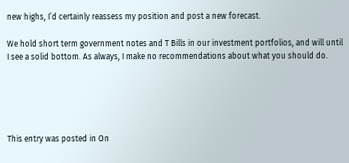new highs, I’d certainly reassess my position and post a new forecast.

We hold short term government notes and T Bills in our investment portfolios, and will until I see a solid bottom. As always, I make no recommendations about what you should do.





This entry was posted in On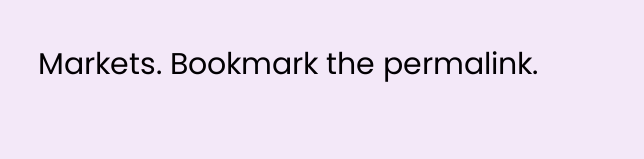Markets. Bookmark the permalink.